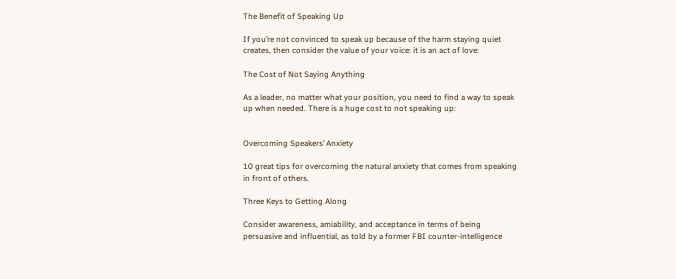The Benefit of Speaking Up

If you’re not convinced to speak up because of the harm staying quiet creates, then consider the value of your voice: it is an act of love:

The Cost of Not Saying Anything

As a leader, no matter what your position, you need to find a way to speak up when needed. There is a huge cost to not speaking up:


Overcoming Speakers’ Anxiety

10 great tips for overcoming the natural anxiety that comes from speaking in front of others.

Three Keys to Getting Along

Consider awareness, amiability, and acceptance in terms of being persuasive and influential, as told by a former FBI counter-intelligence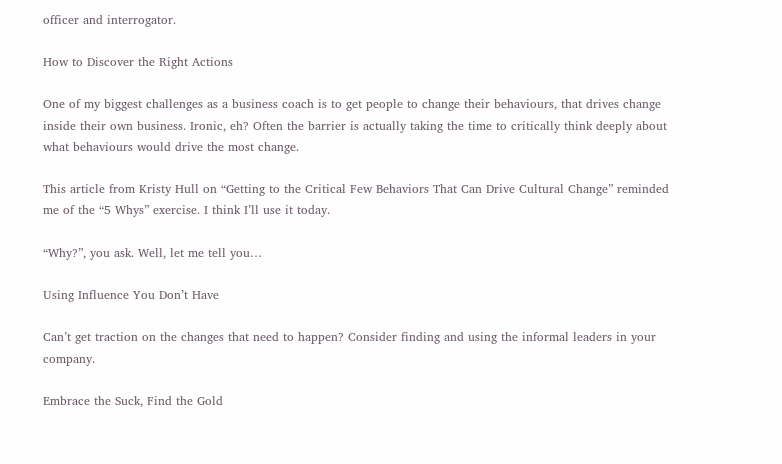officer and interrogator.

How to Discover the Right Actions

One of my biggest challenges as a business coach is to get people to change their behaviours, that drives change inside their own business. Ironic, eh? Often the barrier is actually taking the time to critically think deeply about what behaviours would drive the most change.

This article from Kristy Hull on “Getting to the Critical Few Behaviors That Can Drive Cultural Change” reminded me of the “5 Whys” exercise. I think I’ll use it today.

“Why?”, you ask. Well, let me tell you…

Using Influence You Don’t Have

Can’t get traction on the changes that need to happen? Consider finding and using the informal leaders in your company.

Embrace the Suck, Find the Gold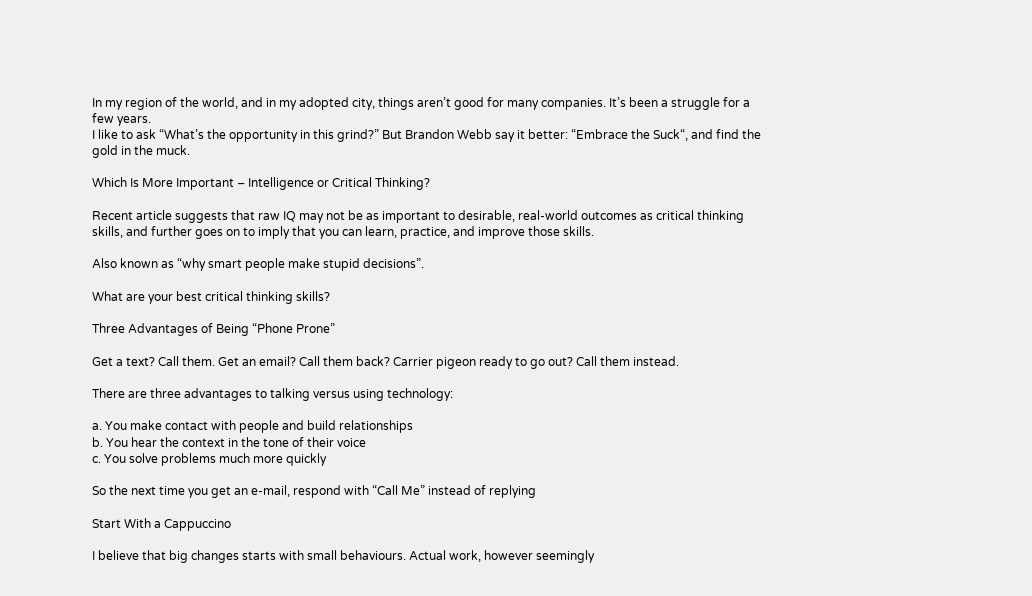In my region of the world, and in my adopted city, things aren’t good for many companies. It’s been a struggle for a few years.
I like to ask “What’s the opportunity in this grind?” But Brandon Webb say it better: “Embrace the Suck“, and find the gold in the muck.

Which Is More Important – Intelligence or Critical Thinking?

Recent article suggests that raw IQ may not be as important to desirable, real-world outcomes as critical thinking skills, and further goes on to imply that you can learn, practice, and improve those skills.

Also known as “why smart people make stupid decisions”.

What are your best critical thinking skills?

Three Advantages of Being “Phone Prone”

Get a text? Call them. Get an email? Call them back? Carrier pigeon ready to go out? Call them instead.

There are three advantages to talking versus using technology:

a. You make contact with people and build relationships
b. You hear the context in the tone of their voice
c. You solve problems much more quickly

So the next time you get an e-mail, respond with “Call Me” instead of replying

Start With a Cappuccino

I believe that big changes starts with small behaviours. Actual work, however seemingly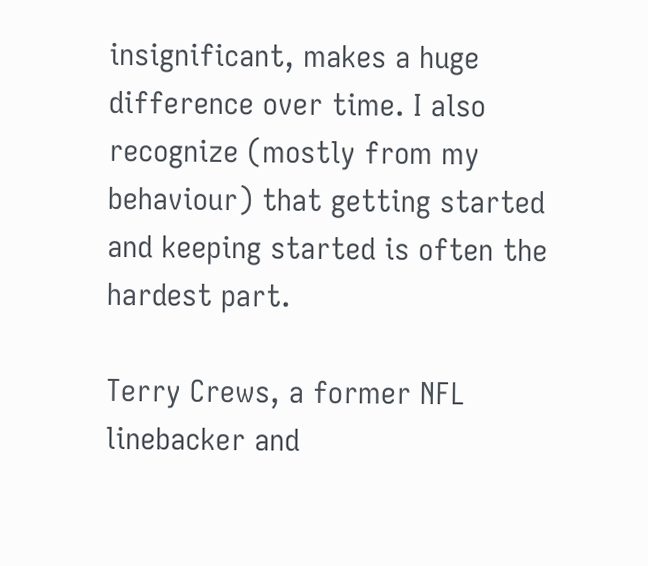insignificant, makes a huge difference over time. I also recognize (mostly from my behaviour) that getting started and keeping started is often the hardest part.

Terry Crews, a former NFL linebacker and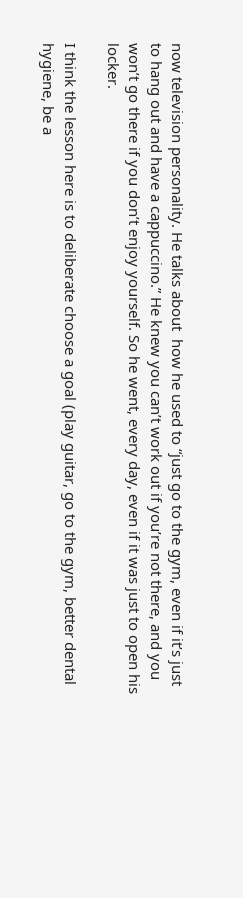now television personality. He talks about  how he used to “just go to the gym, even if it’s just to hang out and have a cappuccino.” He knew you can’t work out if you’re not there, and you won’t go there if you don’t enjoy yourself. So he went, every day, even if it was just to open his locker.

I think the lesson here is to deliberate choose a goal (play guitar, go to the gym, better dental hygiene, be a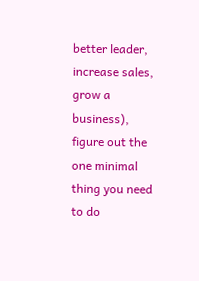better leader, increase sales, grow a business), figure out the one minimal thing you need to do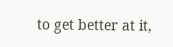to get better at it,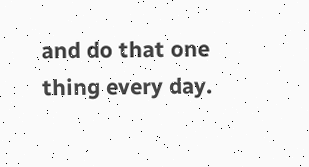and do that one thing every day.